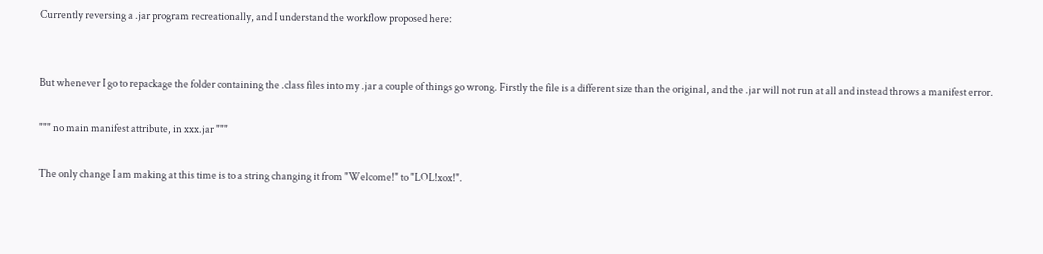Currently reversing a .jar program recreationally, and I understand the workflow proposed here:


But whenever I go to repackage the folder containing the .class files into my .jar a couple of things go wrong. Firstly the file is a different size than the original, and the .jar will not run at all and instead throws a manifest error.

""" no main manifest attribute, in xxx.jar """

The only change I am making at this time is to a string changing it from "Welcome!" to "LOL!xox!".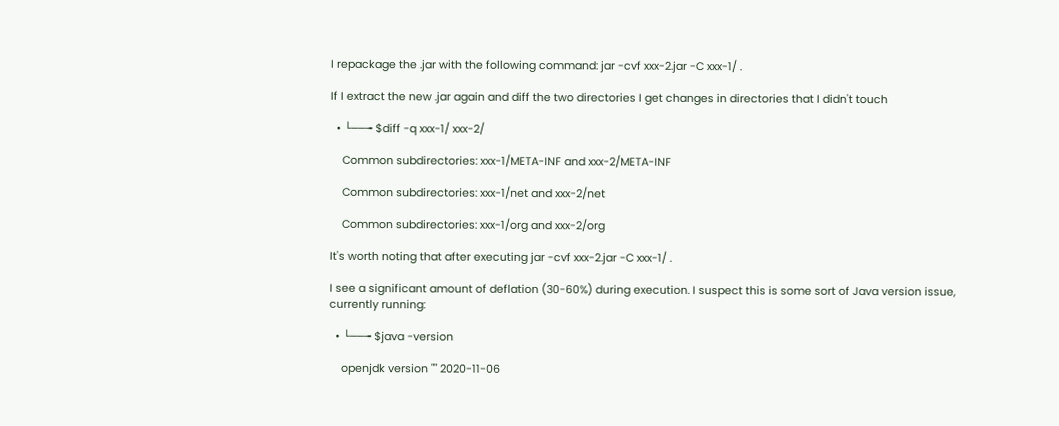I repackage the .jar with the following command: jar -cvf xxx-2.jar -C xxx-1/ .

If I extract the new .jar again and diff the two directories I get changes in directories that I didn't touch

  • └──╼ $diff -q xxx-1/ xxx-2/

    Common subdirectories: xxx-1/META-INF and xxx-2/META-INF

    Common subdirectories: xxx-1/net and xxx-2/net

    Common subdirectories: xxx-1/org and xxx-2/org

It's worth noting that after executing jar -cvf xxx-2.jar -C xxx-1/ .

I see a significant amount of deflation (30-60%) during execution. I suspect this is some sort of Java version issue, currently running:

  • └──╼ $java -version

    openjdk version "" 2020-11-06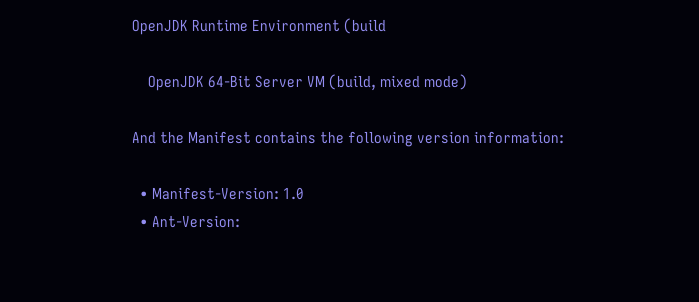OpenJDK Runtime Environment (build

    OpenJDK 64-Bit Server VM (build, mixed mode)

And the Manifest contains the following version information:

  • Manifest-Version: 1.0
  • Ant-Version: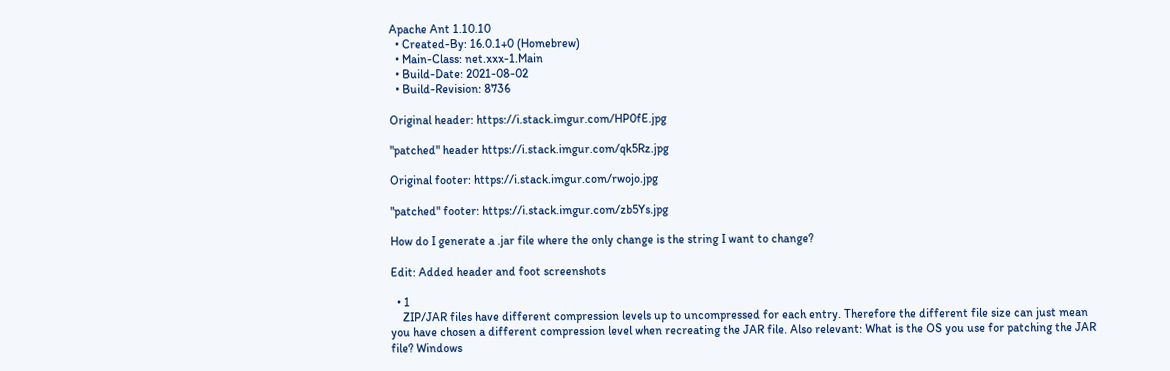Apache Ant 1.10.10
  • Created-By: 16.0.1+0 (Homebrew)
  • Main-Class: net.xxx-1.Main
  • Build-Date: 2021-08-02
  • Build-Revision: 8736

Original header: https://i.stack.imgur.com/HP0fE.jpg

"patched" header https://i.stack.imgur.com/qk5Rz.jpg

Original footer: https://i.stack.imgur.com/rwojo.jpg

"patched" footer: https://i.stack.imgur.com/zb5Ys.jpg

How do I generate a .jar file where the only change is the string I want to change?

Edit: Added header and foot screenshots

  • 1
    ZIP/JAR files have different compression levels up to uncompressed for each entry. Therefore the different file size can just mean you have chosen a different compression level when recreating the JAR file. Also relevant: What is the OS you use for patching the JAR file? Windows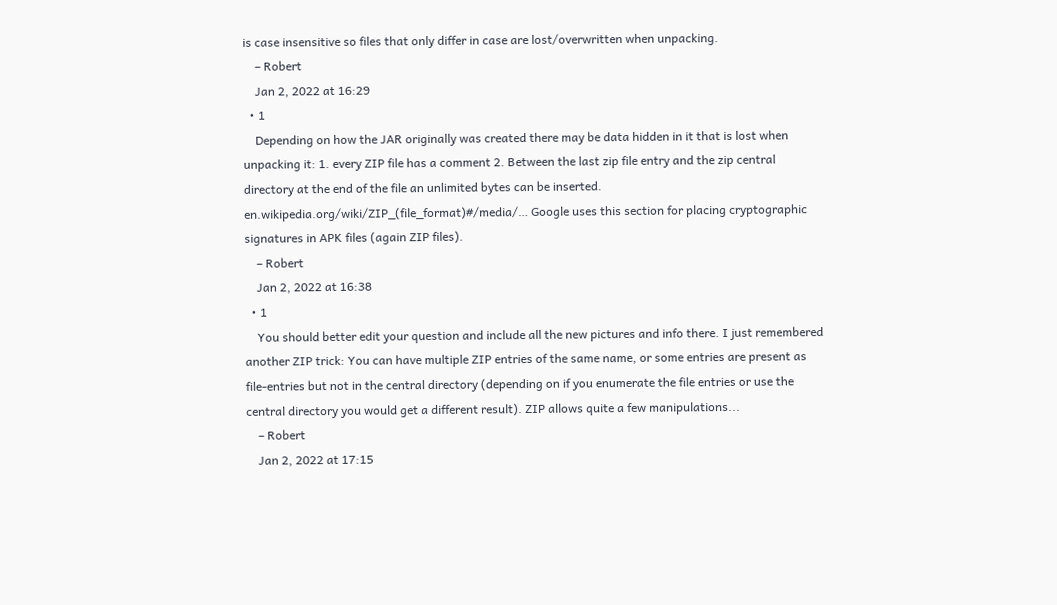is case insensitive so files that only differ in case are lost/overwritten when unpacking.
    – Robert
    Jan 2, 2022 at 16:29
  • 1
    Depending on how the JAR originally was created there may be data hidden in it that is lost when unpacking it: 1. every ZIP file has a comment 2. Between the last zip file entry and the zip central directory at the end of the file an unlimited bytes can be inserted. en.wikipedia.org/wiki/ZIP_(file_format)#/media/… Google uses this section for placing cryptographic signatures in APK files (again ZIP files).
    – Robert
    Jan 2, 2022 at 16:38
  • 1
    You should better edit your question and include all the new pictures and info there. I just remembered another ZIP trick: You can have multiple ZIP entries of the same name, or some entries are present as file-entries but not in the central directory (depending on if you enumerate the file entries or use the central directory you would get a different result). ZIP allows quite a few manipulations...
    – Robert
    Jan 2, 2022 at 17:15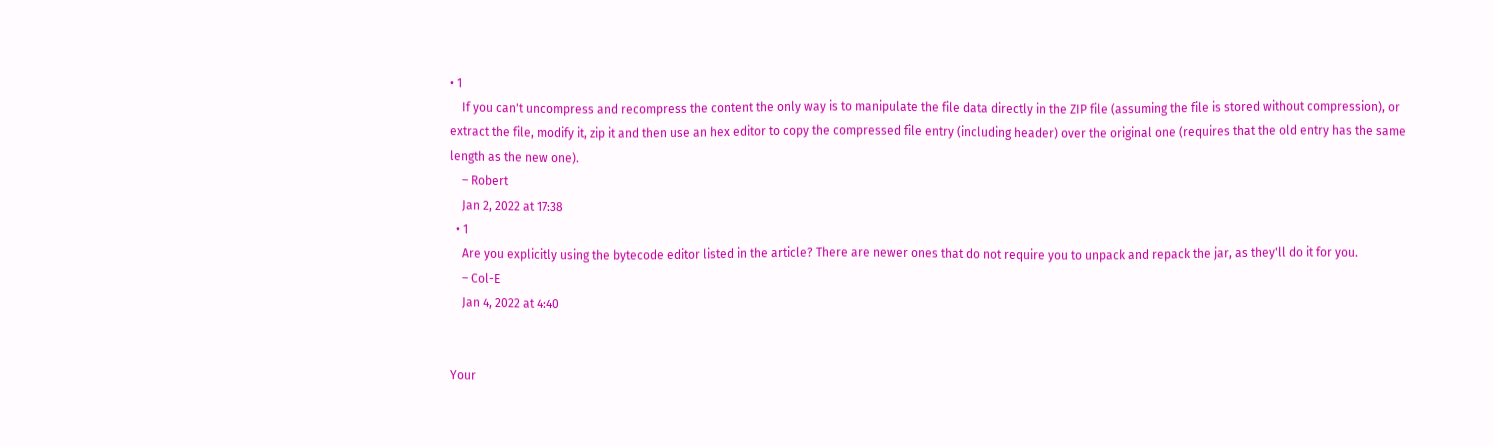• 1
    If you can't uncompress and recompress the content the only way is to manipulate the file data directly in the ZIP file (assuming the file is stored without compression), or extract the file, modify it, zip it and then use an hex editor to copy the compressed file entry (including header) over the original one (requires that the old entry has the same length as the new one).
    – Robert
    Jan 2, 2022 at 17:38
  • 1
    Are you explicitly using the bytecode editor listed in the article? There are newer ones that do not require you to unpack and repack the jar, as they'll do it for you.
    – Col-E
    Jan 4, 2022 at 4:40


Your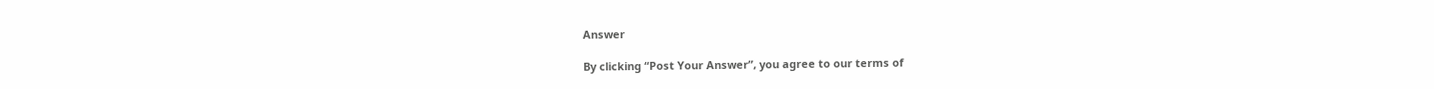Answer

By clicking “Post Your Answer”, you agree to our terms of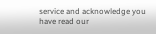service and acknowledge you have read our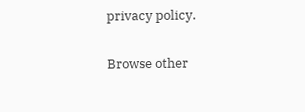privacy policy.

Browse other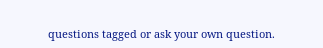questions tagged or ask your own question.